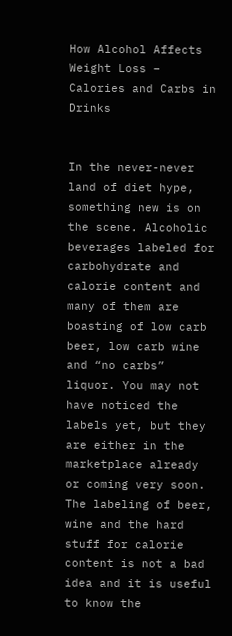How Alcohol Affects Weight Loss – Calories and Carbs in Drinks


In the never-never land of diet hype, something new is on the scene. Alcoholic beverages labeled for carbohydrate and calorie content and many of them are boasting of low carb beer, low carb wine and “no carbs” liquor. You may not have noticed the labels yet, but they are either in the marketplace already or coming very soon. The labeling of beer, wine and the hard stuff for calorie content is not a bad idea and it is useful to know the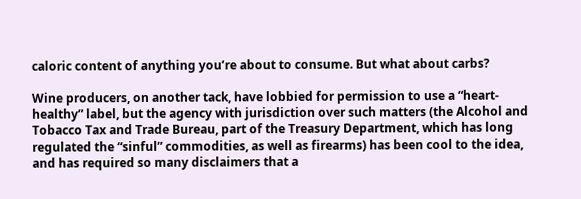caloric content of anything you’re about to consume. But what about carbs?

Wine producers, on another tack, have lobbied for permission to use a “heart-healthy” label, but the agency with jurisdiction over such matters (the Alcohol and Tobacco Tax and Trade Bureau, part of the Treasury Department, which has long regulated the “sinful” commodities, as well as firearms) has been cool to the idea, and has required so many disclaimers that a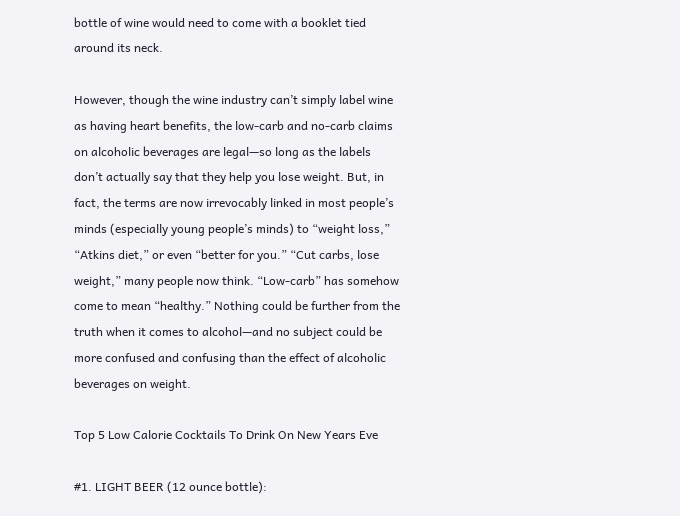bottle of wine would need to come with a booklet tied around its neck.

However, though the wine industry can’t simply label wine as having heart benefits, the low-carb and no-carb claims on alcoholic beverages are legal—so long as the labels don’t actually say that they help you lose weight. But, in fact, the terms are now irrevocably linked in most people’s minds (especially young people’s minds) to “weight loss,” “Atkins diet,” or even “better for you.” “Cut carbs, lose weight,” many people now think. “Low-carb” has somehow come to mean “healthy.” Nothing could be further from the truth when it comes to alcohol—and no subject could be more confused and confusing than the effect of alcoholic beverages on weight.

Top 5 Low Calorie Cocktails To Drink On New Years Eve

#1. LIGHT BEER (12 ounce bottle):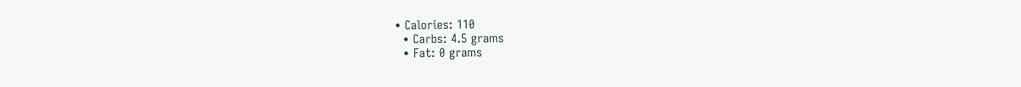• Calories: 110
  • Carbs: 4.5 grams
  • Fat: 0 grams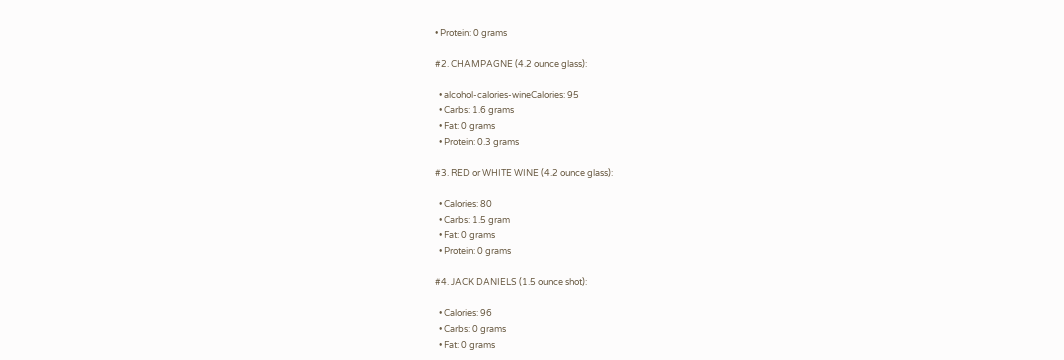• Protein: 0 grams

#2. CHAMPAGNE (4.2 ounce glass):

  • alcohol-calories-wineCalories: 95
  • Carbs: 1.6 grams
  • Fat: 0 grams
  • Protein: 0.3 grams

#3. RED or WHITE WINE (4.2 ounce glass):

  • Calories: 80
  • Carbs: 1.5 gram
  • Fat: 0 grams
  • Protein: 0 grams

#4. JACK DANIELS (1.5 ounce shot):

  • Calories: 96
  • Carbs: 0 grams
  • Fat: 0 grams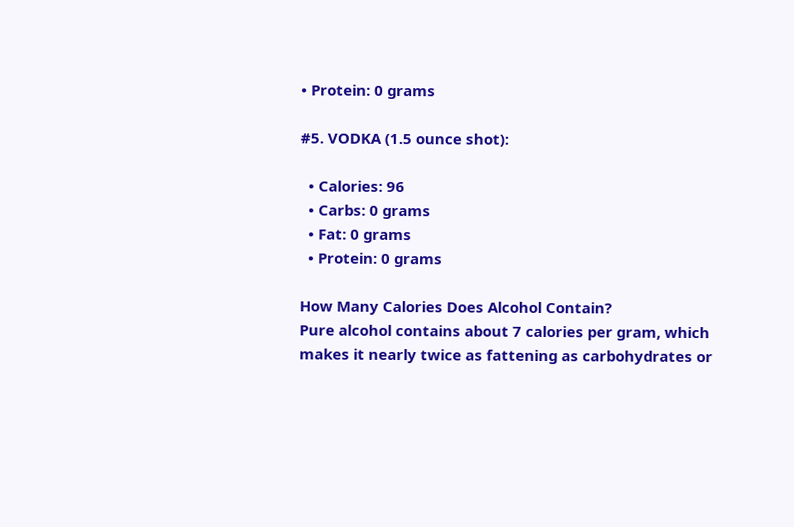• Protein: 0 grams

#5. VODKA (1.5 ounce shot):

  • Calories: 96
  • Carbs: 0 grams
  • Fat: 0 grams
  • Protein: 0 grams

How Many Calories Does Alcohol Contain?
Pure alcohol contains about 7 calories per gram, which makes it nearly twice as fattening as carbohydrates or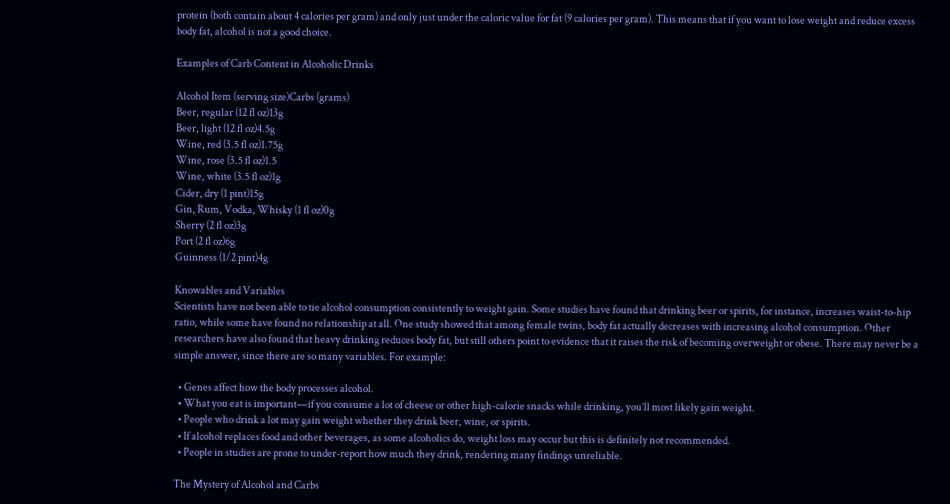protein (both contain about 4 calories per gram) and only just under the caloric value for fat (9 calories per gram). This means that if you want to lose weight and reduce excess body fat, alcohol is not a good choice.

Examples of Carb Content in Alcoholic Drinks

Alcohol Item (serving size)Carbs (grams)
Beer, regular (12 fl oz)13g
Beer, light (12 fl oz)4.5g
Wine, red (3.5 fl oz)1.75g
Wine, rose (3.5 fl oz)1.5
Wine, white (3.5 fl oz)1g
Cider, dry (1 pint)15g
Gin, Rum, Vodka, Whisky (1 fl oz)0g
Sherry (2 fl oz)3g
Port (2 fl oz)6g
Guinness (1/2 pint)4g

Knowables and Variables
Scientists have not been able to tie alcohol consumption consistently to weight gain. Some studies have found that drinking beer or spirits, for instance, increases waist-to-hip ratio, while some have found no relationship at all. One study showed that among female twins, body fat actually decreases with increasing alcohol consumption. Other researchers have also found that heavy drinking reduces body fat, but still others point to evidence that it raises the risk of becoming overweight or obese. There may never be a simple answer, since there are so many variables. For example:

  • Genes affect how the body processes alcohol.
  • What you eat is important—if you consume a lot of cheese or other high-calorie snacks while drinking, you’ll most likely gain weight.
  • People who drink a lot may gain weight whether they drink beer, wine, or spirits.
  • If alcohol replaces food and other beverages, as some alcoholics do, weight loss may occur but this is definitely not recommended.
  • People in studies are prone to under-report how much they drink, rendering many findings unreliable.

The Mystery of Alcohol and Carbs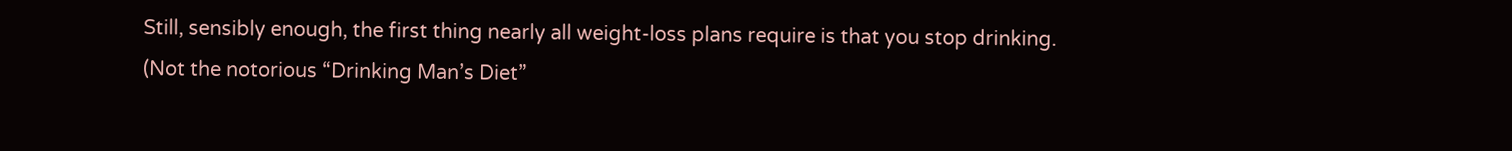Still, sensibly enough, the first thing nearly all weight-loss plans require is that you stop drinking. (Not the notorious “Drinking Man’s Diet”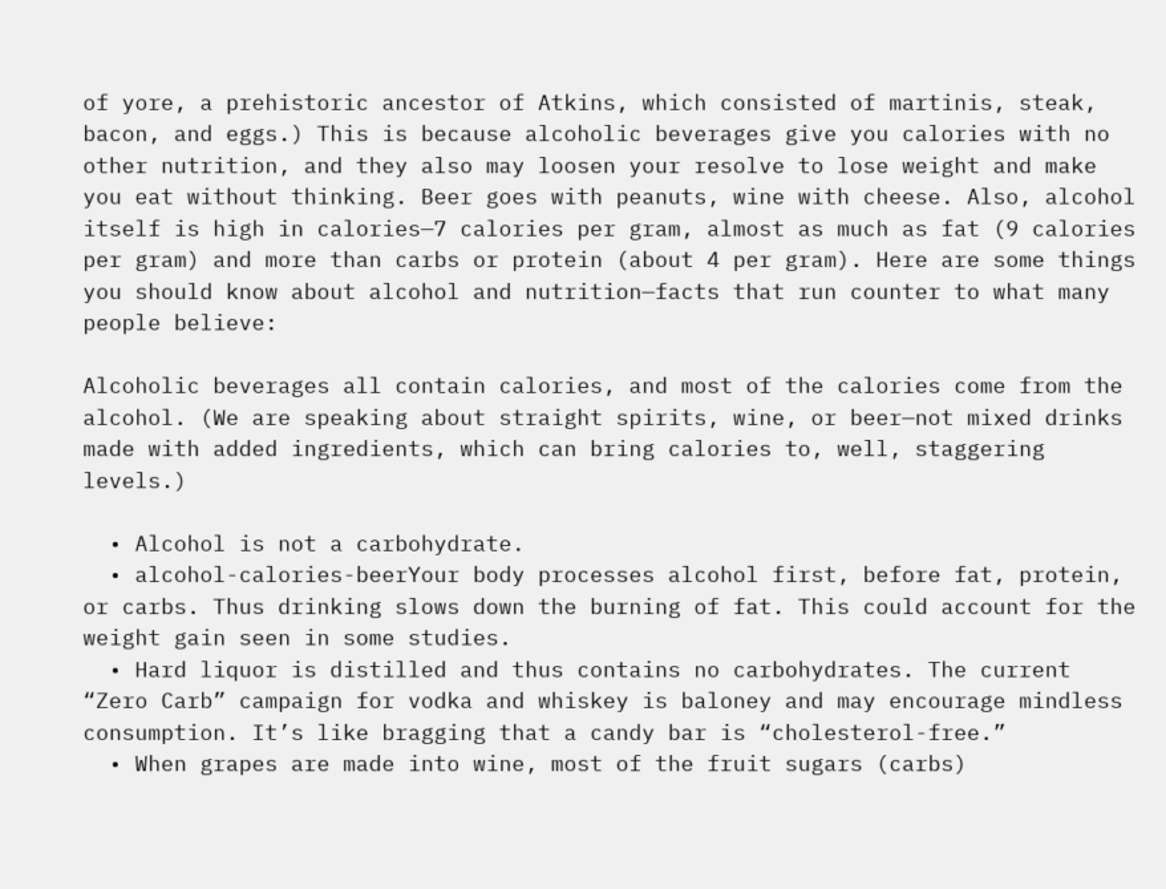of yore, a prehistoric ancestor of Atkins, which consisted of martinis, steak, bacon, and eggs.) This is because alcoholic beverages give you calories with no other nutrition, and they also may loosen your resolve to lose weight and make you eat without thinking. Beer goes with peanuts, wine with cheese. Also, alcohol itself is high in calories—7 calories per gram, almost as much as fat (9 calories per gram) and more than carbs or protein (about 4 per gram). Here are some things you should know about alcohol and nutrition—facts that run counter to what many people believe:

Alcoholic beverages all contain calories, and most of the calories come from the alcohol. (We are speaking about straight spirits, wine, or beer—not mixed drinks made with added ingredients, which can bring calories to, well, staggering levels.)

  • Alcohol is not a carbohydrate.
  • alcohol-calories-beerYour body processes alcohol first, before fat, protein, or carbs. Thus drinking slows down the burning of fat. This could account for the weight gain seen in some studies.
  • Hard liquor is distilled and thus contains no carbohydrates. The current “Zero Carb” campaign for vodka and whiskey is baloney and may encourage mindless consumption. It’s like bragging that a candy bar is “cholesterol-free.”
  • When grapes are made into wine, most of the fruit sugars (carbs)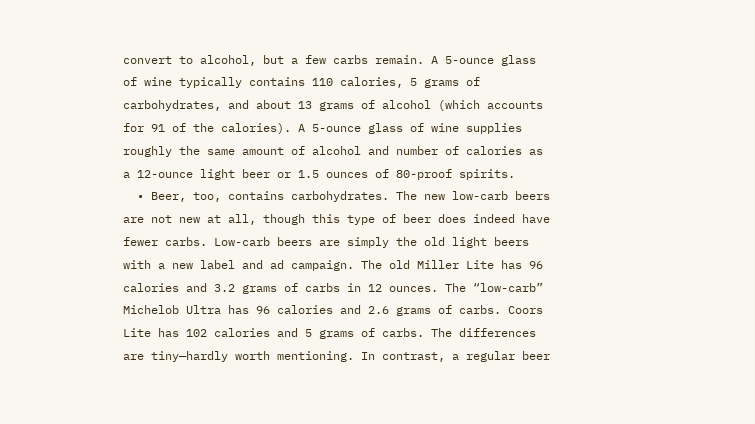convert to alcohol, but a few carbs remain. A 5-ounce glass of wine typically contains 110 calories, 5 grams of carbohydrates, and about 13 grams of alcohol (which accounts for 91 of the calories). A 5-ounce glass of wine supplies roughly the same amount of alcohol and number of calories as a 12-ounce light beer or 1.5 ounces of 80-proof spirits.
  • Beer, too, contains carbohydrates. The new low-carb beers are not new at all, though this type of beer does indeed have fewer carbs. Low-carb beers are simply the old light beers with a new label and ad campaign. The old Miller Lite has 96 calories and 3.2 grams of carbs in 12 ounces. The “low-carb” Michelob Ultra has 96 calories and 2.6 grams of carbs. Coors Lite has 102 calories and 5 grams of carbs. The differences are tiny—hardly worth mentioning. In contrast, a regular beer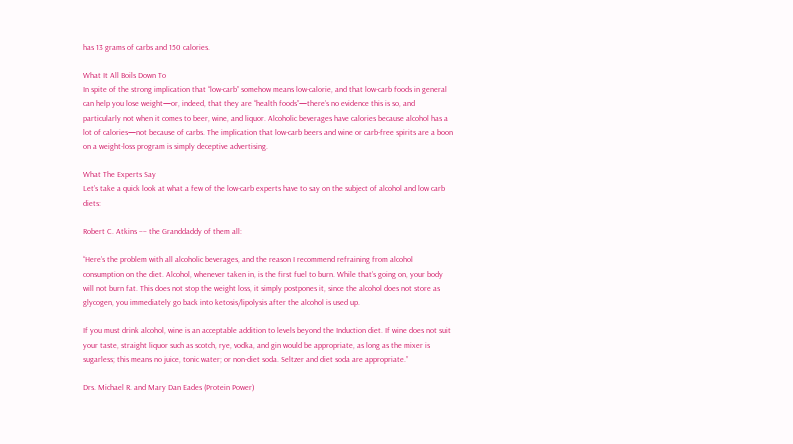has 13 grams of carbs and 150 calories.

What It All Boils Down To
In spite of the strong implication that “low-carb” somehow means low-calorie, and that low-carb foods in general can help you lose weight—or, indeed, that they are “health foods”—there’s no evidence this is so, and particularly not when it comes to beer, wine, and liquor. Alcoholic beverages have calories because alcohol has a lot of calories—not because of carbs. The implication that low-carb beers and wine or carb-free spirits are a boon on a weight-loss program is simply deceptive advertising.

What The Experts Say
Let’s take a quick look at what a few of the low-carb experts have to say on the subject of alcohol and low carb diets:

Robert C. Atkins –– the Granddaddy of them all:

“Here’s the problem with all alcoholic beverages, and the reason I recommend refraining from alcohol consumption on the diet. Alcohol, whenever taken in, is the first fuel to burn. While that’s going on, your body will not burn fat. This does not stop the weight loss, it simply postpones it, since the alcohol does not store as glycogen, you immediately go back into ketosis/lipolysis after the alcohol is used up.

If you must drink alcohol, wine is an acceptable addition to levels beyond the Induction diet. If wine does not suit your taste, straight liquor such as scotch, rye, vodka, and gin would be appropriate, as long as the mixer is sugarless; this means no juice, tonic water; or non-diet soda. Seltzer and diet soda are appropriate.”

Drs. Michael R. and Mary Dan Eades (Protein Power)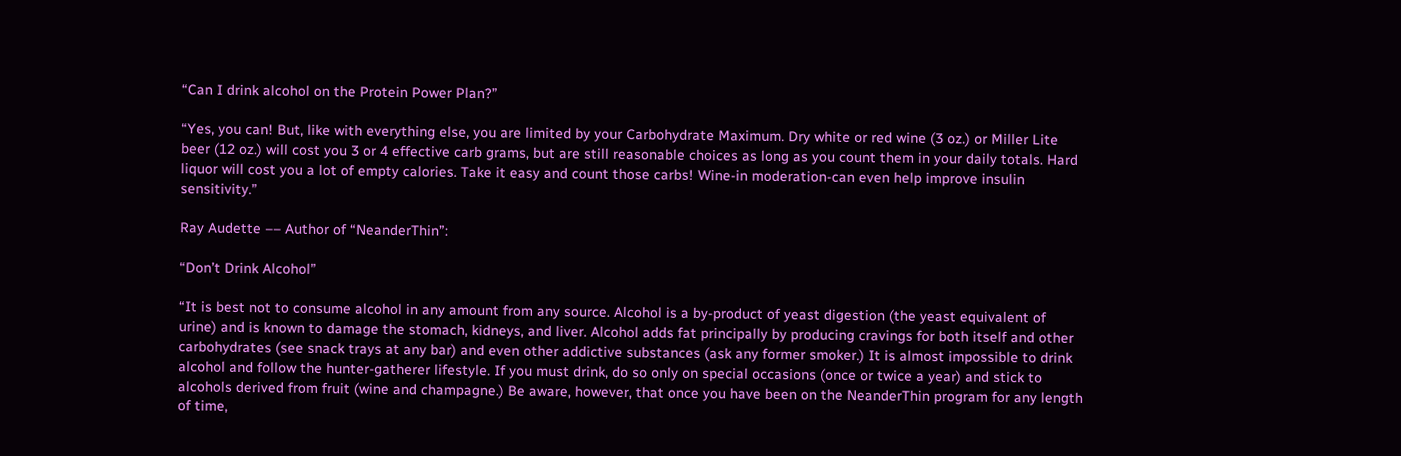“Can I drink alcohol on the Protein Power Plan?”

“Yes, you can! But, like with everything else, you are limited by your Carbohydrate Maximum. Dry white or red wine (3 oz.) or Miller Lite beer (12 oz.) will cost you 3 or 4 effective carb grams, but are still reasonable choices as long as you count them in your daily totals. Hard liquor will cost you a lot of empty calories. Take it easy and count those carbs! Wine-in moderation-can even help improve insulin sensitivity.”

Ray Audette –– Author of “NeanderThin”:

“Don’t Drink Alcohol”

“It is best not to consume alcohol in any amount from any source. Alcohol is a by-product of yeast digestion (the yeast equivalent of urine) and is known to damage the stomach, kidneys, and liver. Alcohol adds fat principally by producing cravings for both itself and other carbohydrates (see snack trays at any bar) and even other addictive substances (ask any former smoker.) It is almost impossible to drink alcohol and follow the hunter-gatherer lifestyle. If you must drink, do so only on special occasions (once or twice a year) and stick to alcohols derived from fruit (wine and champagne.) Be aware, however, that once you have been on the NeanderThin program for any length of time,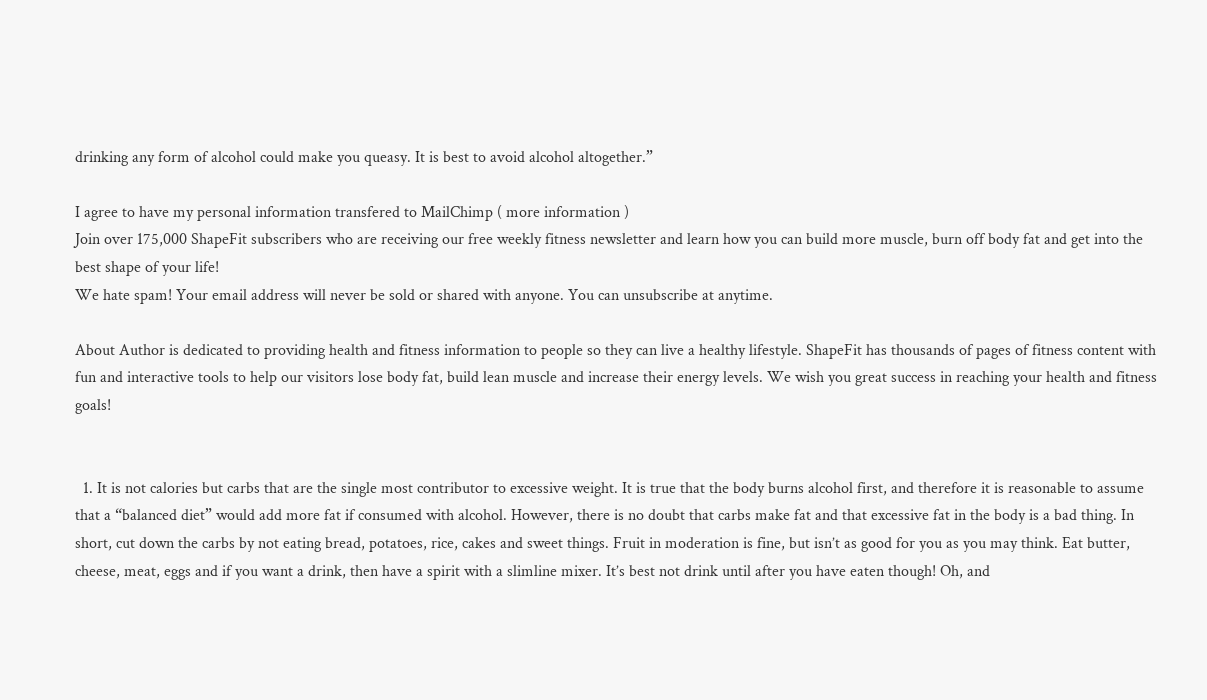drinking any form of alcohol could make you queasy. It is best to avoid alcohol altogether.”

I agree to have my personal information transfered to MailChimp ( more information )
Join over 175,000 ShapeFit subscribers who are receiving our free weekly fitness newsletter and learn how you can build more muscle, burn off body fat and get into the best shape of your life!
We hate spam! Your email address will never be sold or shared with anyone. You can unsubscribe at anytime.

About Author is dedicated to providing health and fitness information to people so they can live a healthy lifestyle. ShapeFit has thousands of pages of fitness content with fun and interactive tools to help our visitors lose body fat, build lean muscle and increase their energy levels. We wish you great success in reaching your health and fitness goals!


  1. It is not calories but carbs that are the single most contributor to excessive weight. It is true that the body burns alcohol first, and therefore it is reasonable to assume that a “balanced diet” would add more fat if consumed with alcohol. However, there is no doubt that carbs make fat and that excessive fat in the body is a bad thing. In short, cut down the carbs by not eating bread, potatoes, rice, cakes and sweet things. Fruit in moderation is fine, but isn’t as good for you as you may think. Eat butter, cheese, meat, eggs and if you want a drink, then have a spirit with a slimline mixer. It’s best not drink until after you have eaten though! Oh, and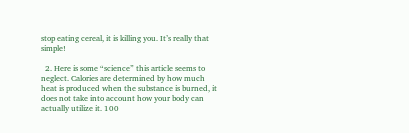stop eating cereal, it is killing you. It’s really that simple!

  2. Here is some “science” this article seems to neglect. Calories are determined by how much heat is produced when the substance is burned, it does not take into account how your body can actually utilize it. 100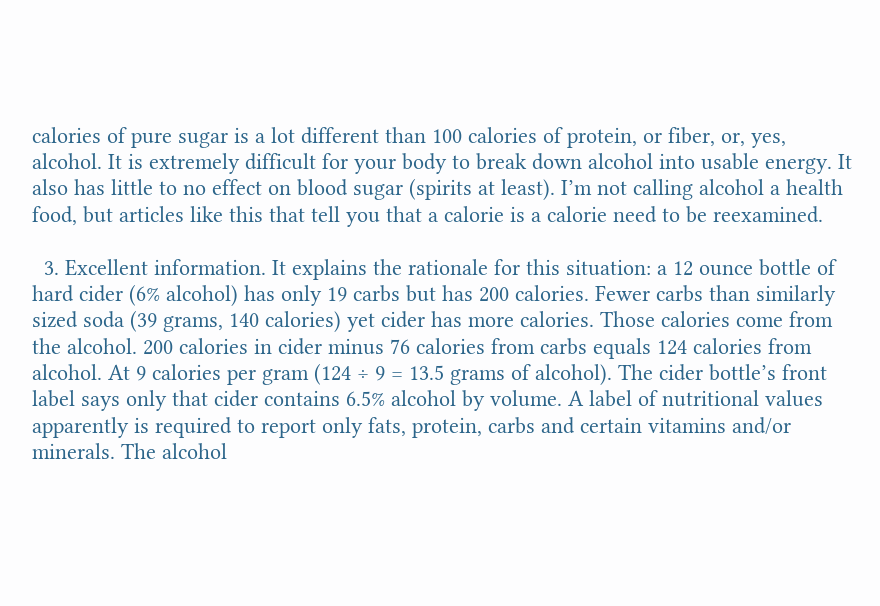calories of pure sugar is a lot different than 100 calories of protein, or fiber, or, yes, alcohol. It is extremely difficult for your body to break down alcohol into usable energy. It also has little to no effect on blood sugar (spirits at least). I’m not calling alcohol a health food, but articles like this that tell you that a calorie is a calorie need to be reexamined.

  3. Excellent information. It explains the rationale for this situation: a 12 ounce bottle of hard cider (6% alcohol) has only 19 carbs but has 200 calories. Fewer carbs than similarly sized soda (39 grams, 140 calories) yet cider has more calories. Those calories come from the alcohol. 200 calories in cider minus 76 calories from carbs equals 124 calories from alcohol. At 9 calories per gram (124 ÷ 9 = 13.5 grams of alcohol). The cider bottle’s front label says only that cider contains 6.5% alcohol by volume. A label of nutritional values apparently is required to report only fats, protein, carbs and certain vitamins and/or minerals. The alcohol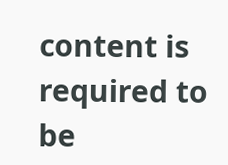content is required to be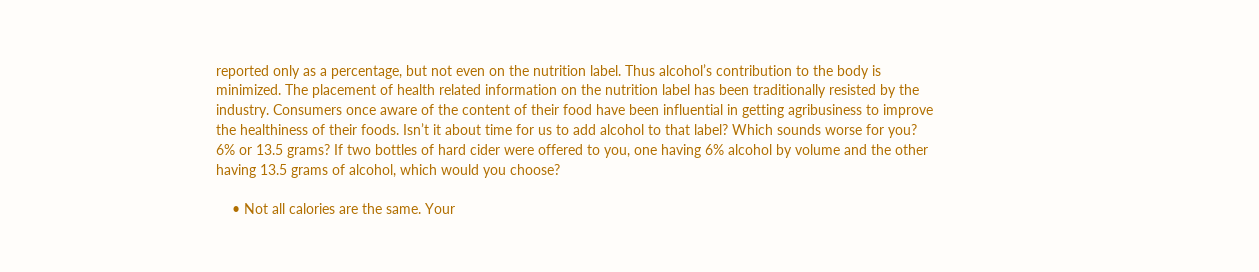reported only as a percentage, but not even on the nutrition label. Thus alcohol’s contribution to the body is minimized. The placement of health related information on the nutrition label has been traditionally resisted by the industry. Consumers once aware of the content of their food have been influential in getting agribusiness to improve the healthiness of their foods. Isn’t it about time for us to add alcohol to that label? Which sounds worse for you? 6% or 13.5 grams? If two bottles of hard cider were offered to you, one having 6% alcohol by volume and the other having 13.5 grams of alcohol, which would you choose?

    • Not all calories are the same. Your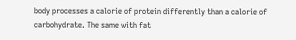body processes a calorie of protein differently than a calorie of carbohydrate. The same with fat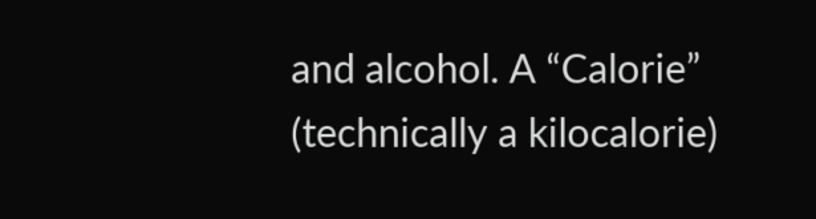and alcohol. A “Calorie” (technically a kilocalorie)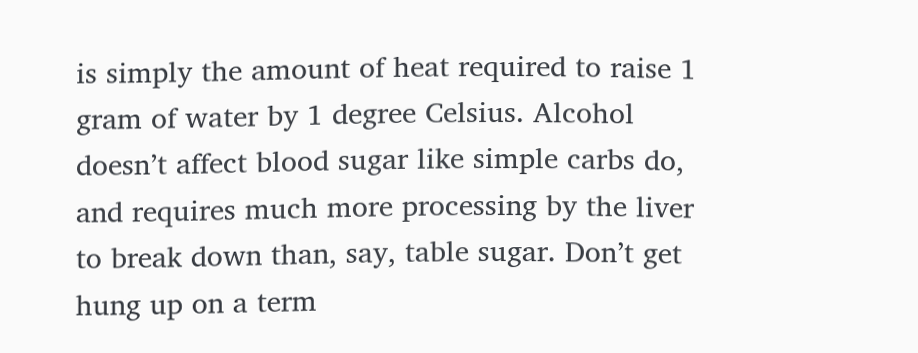is simply the amount of heat required to raise 1 gram of water by 1 degree Celsius. Alcohol doesn’t affect blood sugar like simple carbs do, and requires much more processing by the liver to break down than, say, table sugar. Don’t get hung up on a term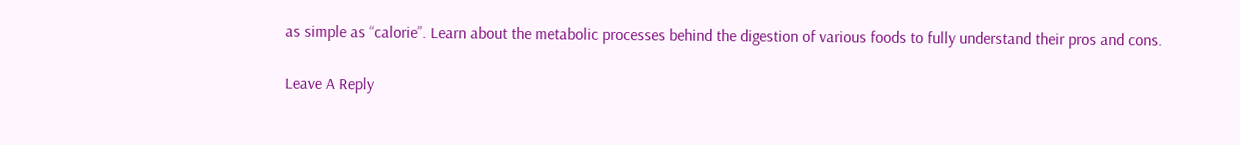as simple as “calorie”. Learn about the metabolic processes behind the digestion of various foods to fully understand their pros and cons.

Leave A Reply